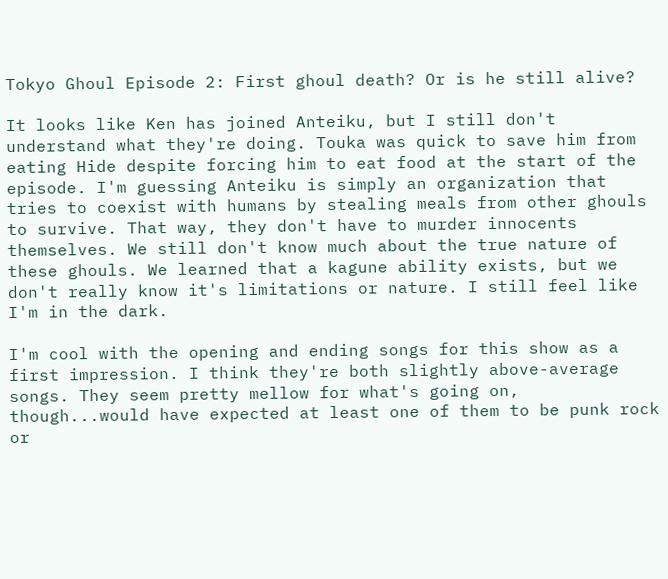Tokyo Ghoul Episode 2: First ghoul death? Or is he still alive?

It looks like Ken has joined Anteiku, but I still don't understand what they're doing. Touka was quick to save him from eating Hide despite forcing him to eat food at the start of the episode. I'm guessing Anteiku is simply an organization that tries to coexist with humans by stealing meals from other ghouls to survive. That way, they don't have to murder innocents themselves. We still don't know much about the true nature of these ghouls. We learned that a kagune ability exists, but we don't really know it's limitations or nature. I still feel like I'm in the dark.

I'm cool with the opening and ending songs for this show as a first impression. I think they're both slightly above-average songs. They seem pretty mellow for what's going on, though...would have expected at least one of them to be punk rock or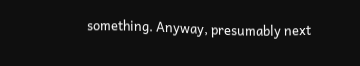something. Anyway, presumably next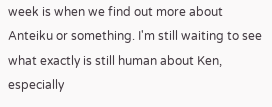week is when we find out more about Anteiku or something. I'm still waiting to see what exactly is still human about Ken, especially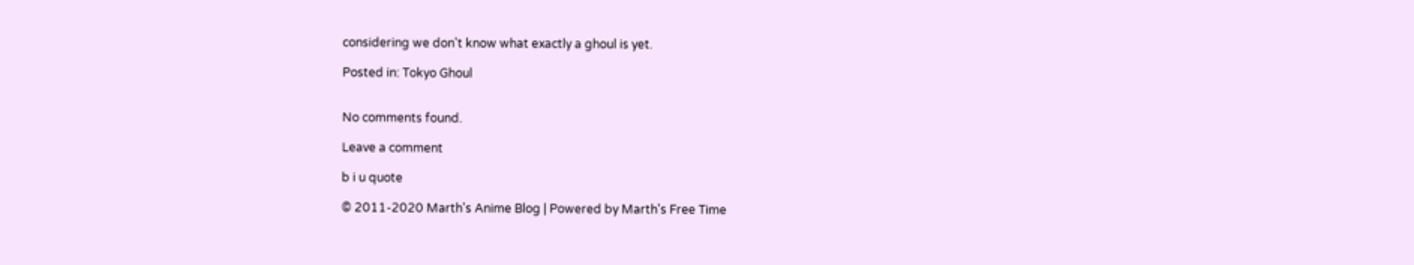considering we don't know what exactly a ghoul is yet.

Posted in: Tokyo Ghoul


No comments found.

Leave a comment

b i u quote

© 2011-2020 Marth's Anime Blog | Powered by Marth's Free Time